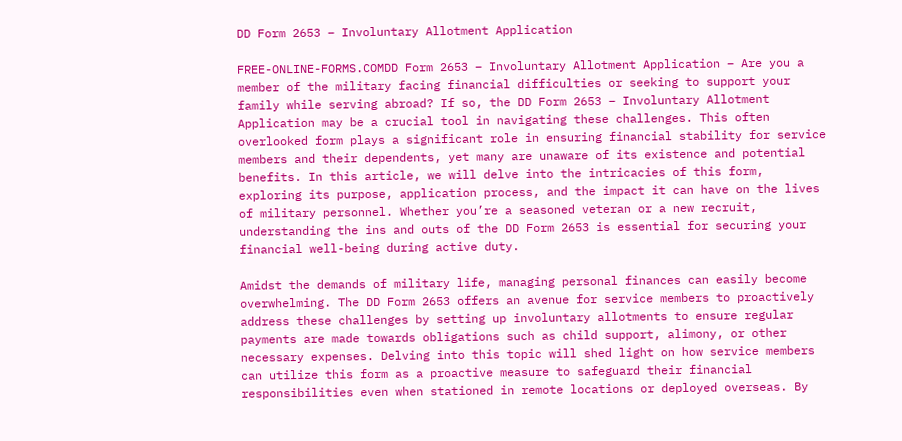DD Form 2653 – Involuntary Allotment Application

FREE-ONLINE-FORMS.COMDD Form 2653 – Involuntary Allotment Application – Are you a member of the military facing financial difficulties or seeking to support your family while serving abroad? If so, the DD Form 2653 – Involuntary Allotment Application may be a crucial tool in navigating these challenges. This often overlooked form plays a significant role in ensuring financial stability for service members and their dependents, yet many are unaware of its existence and potential benefits. In this article, we will delve into the intricacies of this form, exploring its purpose, application process, and the impact it can have on the lives of military personnel. Whether you’re a seasoned veteran or a new recruit, understanding the ins and outs of the DD Form 2653 is essential for securing your financial well-being during active duty.

Amidst the demands of military life, managing personal finances can easily become overwhelming. The DD Form 2653 offers an avenue for service members to proactively address these challenges by setting up involuntary allotments to ensure regular payments are made towards obligations such as child support, alimony, or other necessary expenses. Delving into this topic will shed light on how service members can utilize this form as a proactive measure to safeguard their financial responsibilities even when stationed in remote locations or deployed overseas. By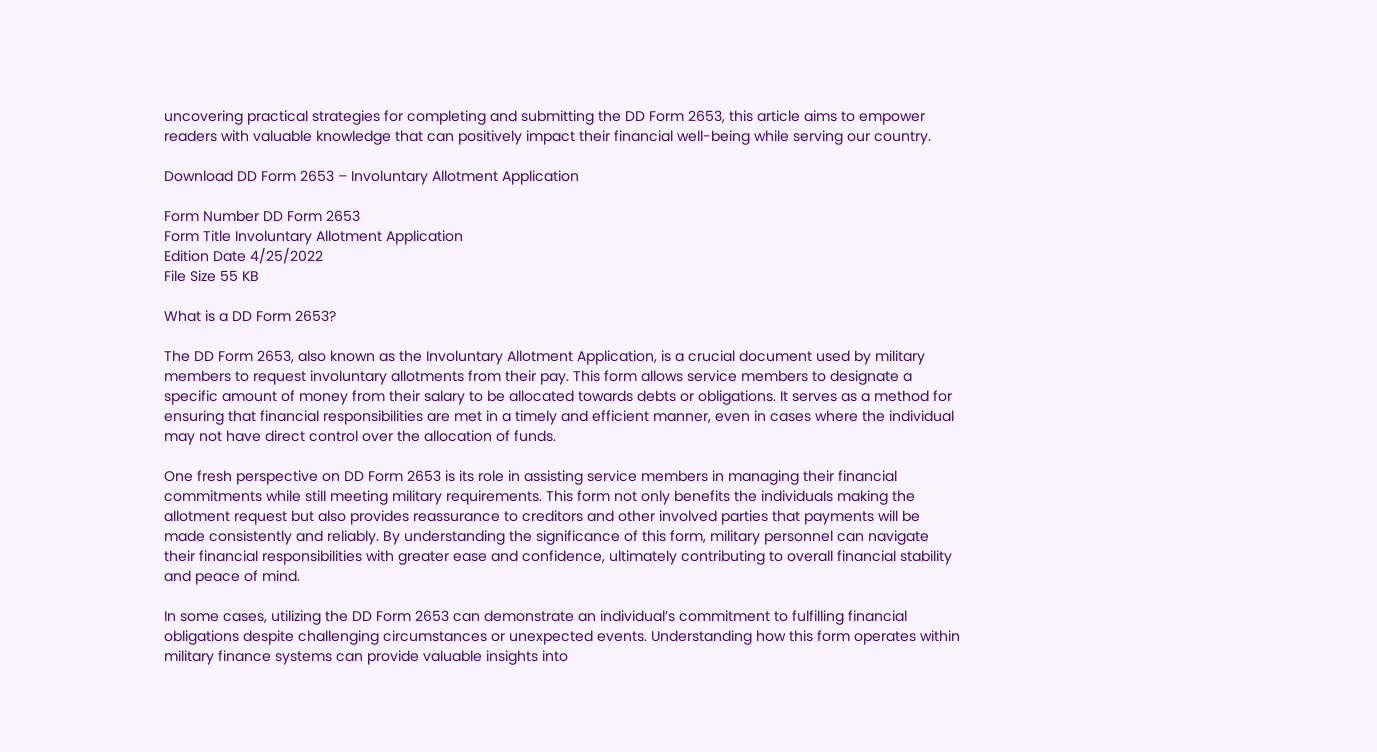uncovering practical strategies for completing and submitting the DD Form 2653, this article aims to empower readers with valuable knowledge that can positively impact their financial well-being while serving our country.

Download DD Form 2653 – Involuntary Allotment Application

Form Number DD Form 2653
Form Title Involuntary Allotment Application
Edition Date 4/25/2022
File Size 55 KB

What is a DD Form 2653?

The DD Form 2653, also known as the Involuntary Allotment Application, is a crucial document used by military members to request involuntary allotments from their pay. This form allows service members to designate a specific amount of money from their salary to be allocated towards debts or obligations. It serves as a method for ensuring that financial responsibilities are met in a timely and efficient manner, even in cases where the individual may not have direct control over the allocation of funds.

One fresh perspective on DD Form 2653 is its role in assisting service members in managing their financial commitments while still meeting military requirements. This form not only benefits the individuals making the allotment request but also provides reassurance to creditors and other involved parties that payments will be made consistently and reliably. By understanding the significance of this form, military personnel can navigate their financial responsibilities with greater ease and confidence, ultimately contributing to overall financial stability and peace of mind.

In some cases, utilizing the DD Form 2653 can demonstrate an individual’s commitment to fulfilling financial obligations despite challenging circumstances or unexpected events. Understanding how this form operates within military finance systems can provide valuable insights into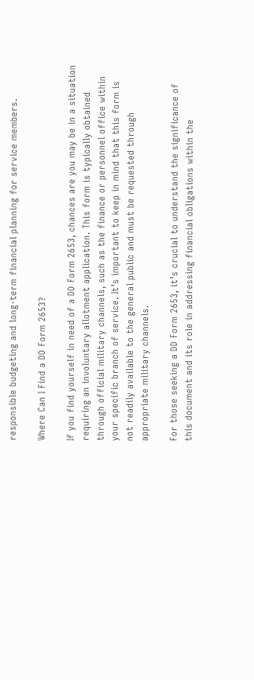responsible budgeting and long-term financial planning for service members.

Where Can I Find a DD Form 2653?

If you find yourself in need of a DD Form 2653, chances are you may be in a situation requiring an involuntary allotment application. This form is typically obtained through official military channels, such as the finance or personnel office within your specific branch of service. It’s important to keep in mind that this form is not readily available to the general public and must be requested through appropriate military channels.

For those seeking a DD Form 2653, it’s crucial to understand the significance of this document and its role in addressing financial obligations within the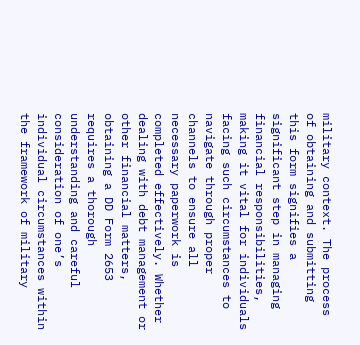military context. The process of obtaining and submitting this form signifies a significant step in managing financial responsibilities, making it vital for individuals facing such circumstances to navigate through proper channels to ensure all necessary paperwork is completed effectively. Whether dealing with debt management or other financial matters, obtaining a DD Form 2653 requires a thorough understanding and careful consideration of one’s individual circumstances within the framework of military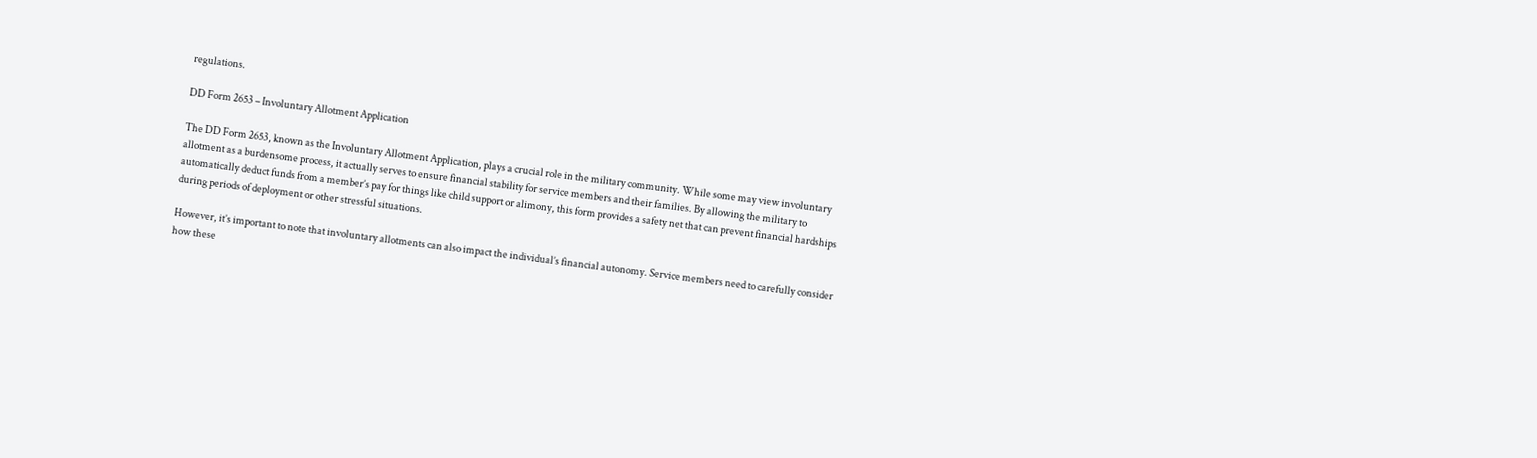regulations.

DD Form 2653 – Involuntary Allotment Application

The DD Form 2653, known as the Involuntary Allotment Application, plays a crucial role in the military community. While some may view involuntary allotment as a burdensome process, it actually serves to ensure financial stability for service members and their families. By allowing the military to automatically deduct funds from a member’s pay for things like child support or alimony, this form provides a safety net that can prevent financial hardships during periods of deployment or other stressful situations.

However, it’s important to note that involuntary allotments can also impact the individual’s financial autonomy. Service members need to carefully consider how these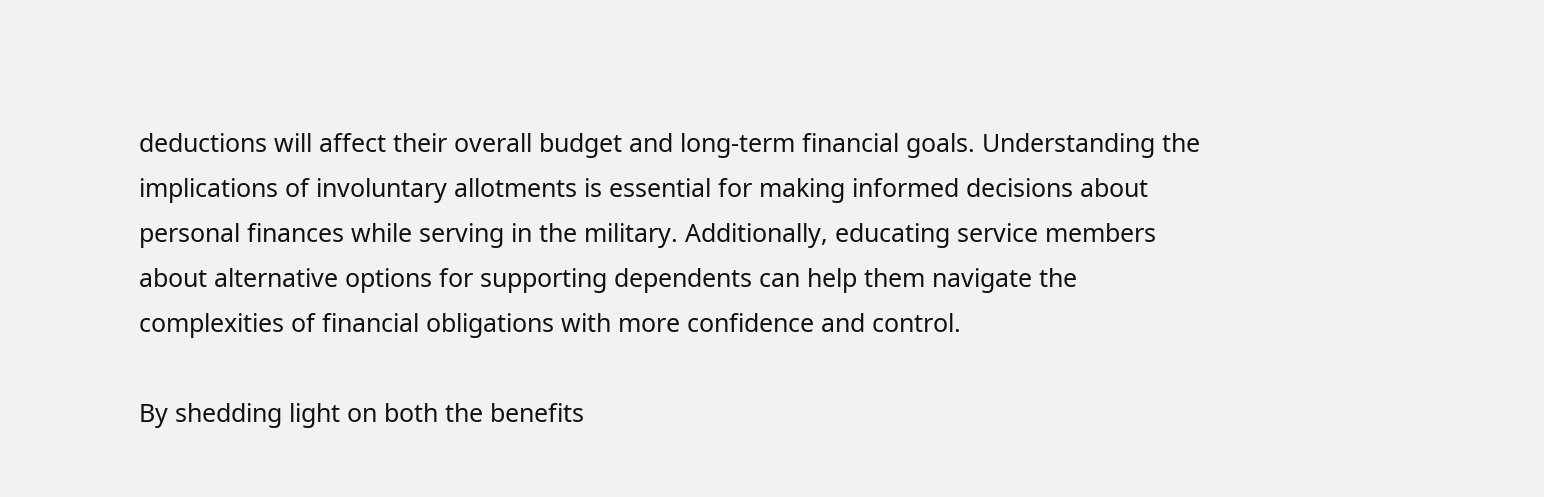deductions will affect their overall budget and long-term financial goals. Understanding the implications of involuntary allotments is essential for making informed decisions about personal finances while serving in the military. Additionally, educating service members about alternative options for supporting dependents can help them navigate the complexities of financial obligations with more confidence and control.

By shedding light on both the benefits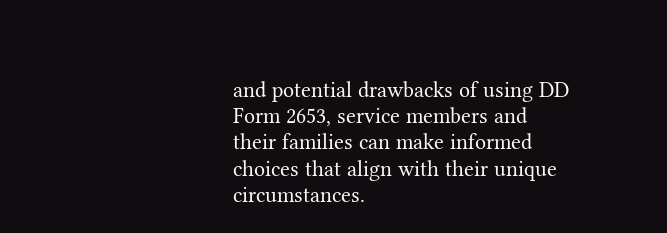and potential drawbacks of using DD Form 2653, service members and their families can make informed choices that align with their unique circumstances.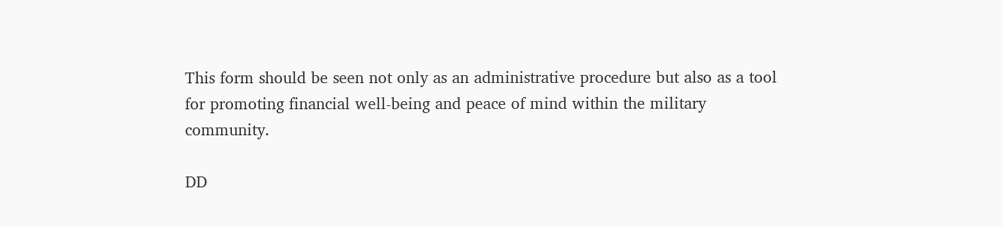This form should be seen not only as an administrative procedure but also as a tool for promoting financial well-being and peace of mind within the military community.

DD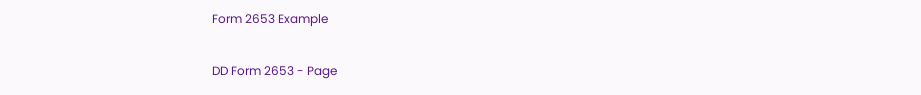Form 2653 Example


DD Form 2653 - Page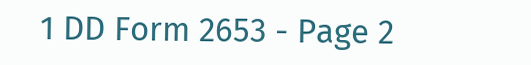1 DD Form 2653 - Page 2